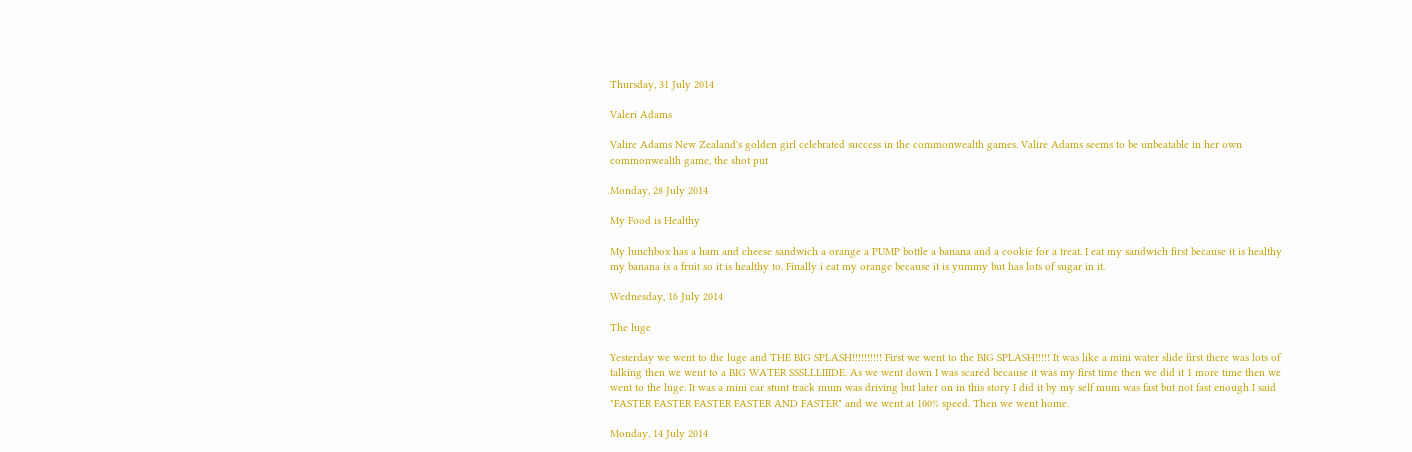Thursday, 31 July 2014

Valeri Adams

Valire Adams New Zealand's golden girl celebrated success in the commonwealth games. Valire Adams seems to be unbeatable in her own commonwealth game, the shot put

Monday, 28 July 2014

My Food is Healthy

My lunchbox has a ham and cheese sandwich a orange a PUMP bottle a banana and a cookie for a treat. I eat my sandwich first because it is healthy my banana is a fruit so it is healthy to. Finally i eat my orange because it is yummy but has lots of sugar in it.

Wednesday, 16 July 2014

The luge

Yesterday we went to the luge and THE BIG SPLASH!!!!!!!!!! First we went to the BIG SPLASH!!!!! It was like a mini water slide first there was lots of talking then we went to a BIG WATER SSSLLLIIIDE. As we went down I was scared because it was my first time then we did it 1 more time then we went to the luge. It was a mini car stunt track mum was driving but later on in this story I did it by my self mum was fast but not fast enough I said "FASTER FASTER FASTER FASTER AND FASTER" and we went at 100% speed. Then we went home.

Monday, 14 July 2014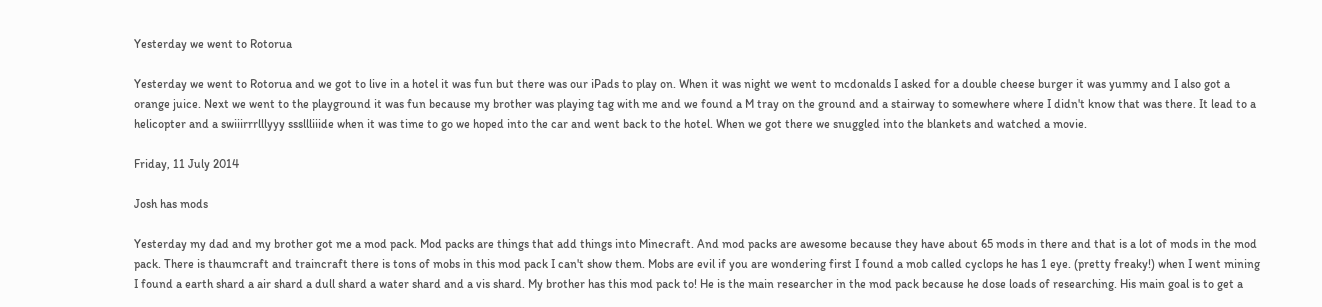Yesterday we went to Rotorua

Yesterday we went to Rotorua and we got to live in a hotel it was fun but there was our iPads to play on. When it was night we went to mcdonalds I asked for a double cheese burger it was yummy and I also got a orange juice. Next we went to the playground it was fun because my brother was playing tag with me and we found a M tray on the ground and a stairway to somewhere where I didn't know that was there. It lead to a helicopter and a swiiirrrlllyyy sssllliiide when it was time to go we hoped into the car and went back to the hotel. When we got there we snuggled into the blankets and watched a movie.

Friday, 11 July 2014

Josh has mods

Yesterday my dad and my brother got me a mod pack. Mod packs are things that add things into Minecraft. And mod packs are awesome because they have about 65 mods in there and that is a lot of mods in the mod pack. There is thaumcraft and traincraft there is tons of mobs in this mod pack I can't show them. Mobs are evil if you are wondering first I found a mob called cyclops he has 1 eye. (pretty freaky!) when I went mining I found a earth shard a air shard a dull shard a water shard and a vis shard. My brother has this mod pack to! He is the main researcher in the mod pack because he dose loads of researching. His main goal is to get a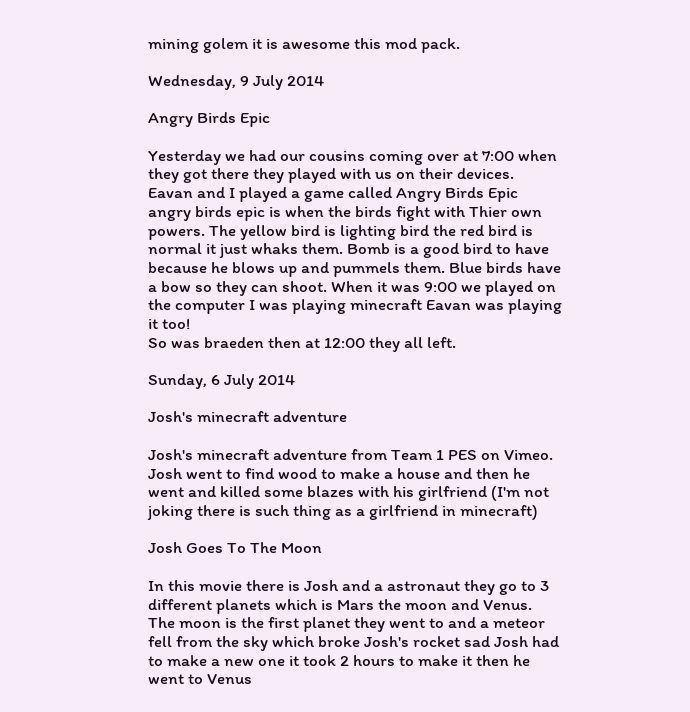mining golem it is awesome this mod pack.

Wednesday, 9 July 2014

Angry Birds Epic

Yesterday we had our cousins coming over at 7:00 when they got there they played with us on their devices. Eavan and I played a game called Angry Birds Epic angry birds epic is when the birds fight with Thier own powers. The yellow bird is lighting bird the red bird is normal it just whaks them. Bomb is a good bird to have because he blows up and pummels them. Blue birds have a bow so they can shoot. When it was 9:00 we played on the computer I was playing minecraft Eavan was playing it too!
So was braeden then at 12:00 they all left.

Sunday, 6 July 2014

Josh's minecraft adventure

Josh's minecraft adventure from Team 1 PES on Vimeo.
Josh went to find wood to make a house and then he went and killed some blazes with his girlfriend (I'm not joking there is such thing as a girlfriend in minecraft)

Josh Goes To The Moon

In this movie there is Josh and a astronaut they go to 3 different planets which is Mars the moon and Venus. The moon is the first planet they went to and a meteor fell from the sky which broke Josh's rocket sad Josh had to make a new one it took 2 hours to make it then he went to Venus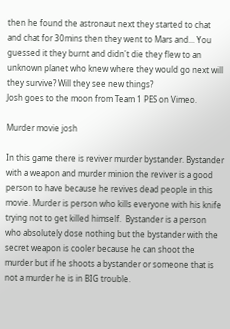then he found the astronaut next they started to chat and chat for 30mins then they went to Mars and... You guessed it they burnt and didn't die they flew to an unknown planet who knew where they would go next will they survive? Will they see new things?
Josh goes to the moon from Team 1 PES on Vimeo.

Murder movie josh

In this game there is reviver murder bystander. Bystander with a weapon and murder minion the reviver is a good person to have because he revives dead people in this movie. Murder is person who kills everyone with his knife trying not to get killed himself.  Bystander is a person who absolutely dose nothing but the bystander with the secret weapon is cooler because he can shoot the murder but if he shoots a bystander or someone that is not a murder he is in BIG trouble.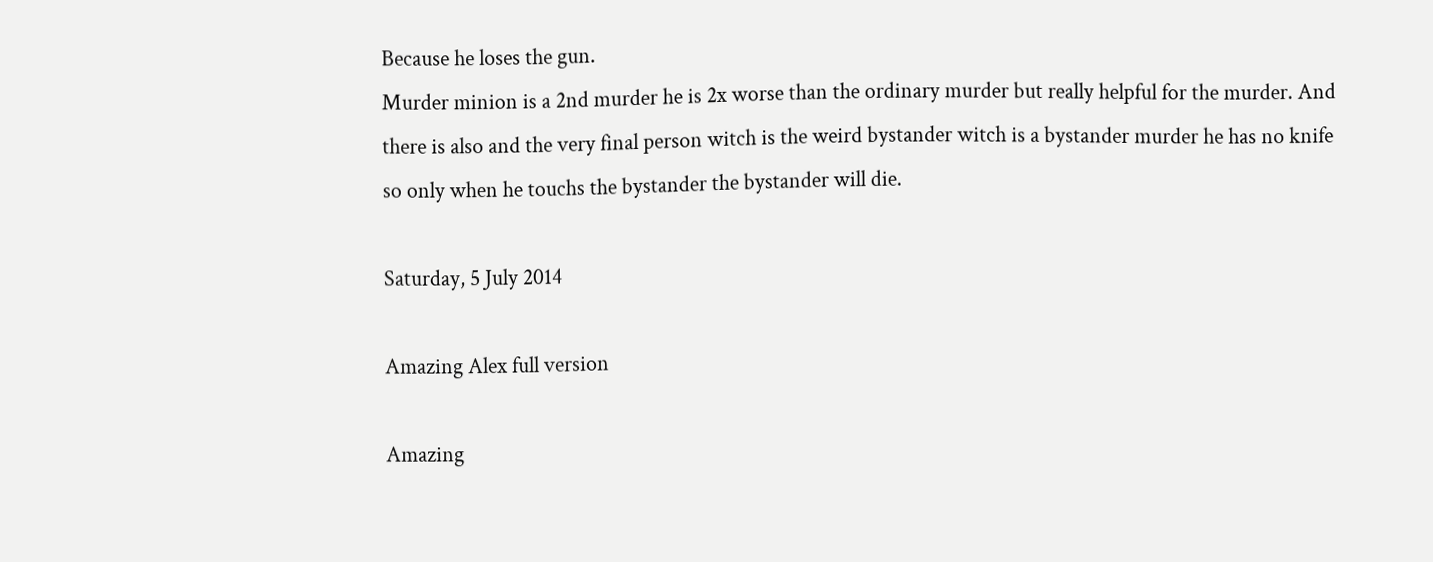Because he loses the gun.
Murder minion is a 2nd murder he is 2x worse than the ordinary murder but really helpful for the murder. And there is also and the very final person witch is the weird bystander witch is a bystander murder he has no knife so only when he touchs the bystander the bystander will die.

Saturday, 5 July 2014

Amazing Alex full version

Amazing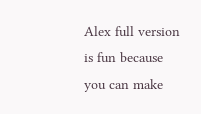Alex full version is fun because you can make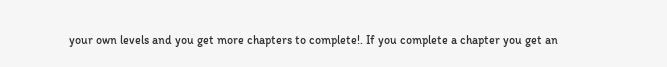your own levels and you get more chapters to complete!. If you complete a chapter you get an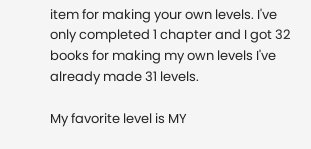item for making your own levels. I've only completed 1 chapter and I got 32 books for making my own levels I've already made 31 levels.

My favorite level is MY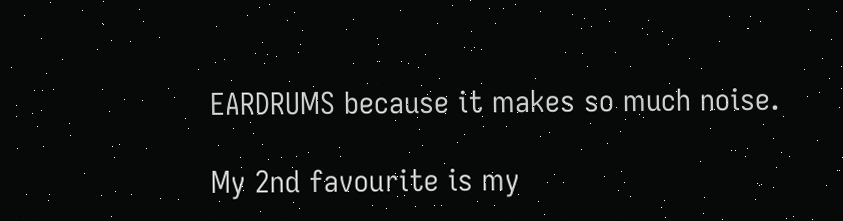EARDRUMS because it makes so much noise.

My 2nd favourite is my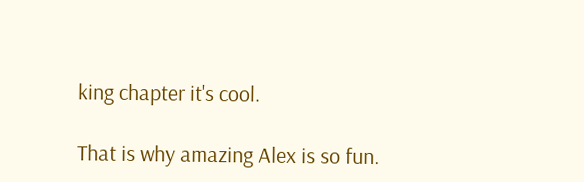king chapter it's cool.

That is why amazing Alex is so fun.